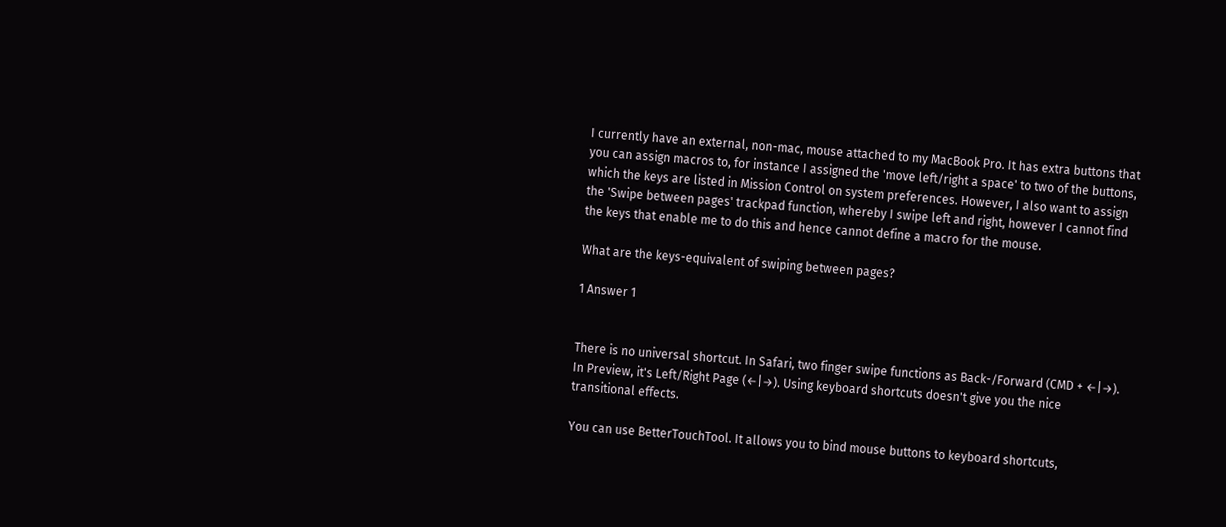I currently have an external, non-mac, mouse attached to my MacBook Pro. It has extra buttons that you can assign macros to, for instance I assigned the 'move left/right a space' to two of the buttons, which the keys are listed in Mission Control on system preferences. However, I also want to assign the 'Swipe between pages' trackpad function, whereby I swipe left and right, however I cannot find the keys that enable me to do this and hence cannot define a macro for the mouse.

What are the keys-equivalent of swiping between pages?

1 Answer 1


There is no universal shortcut. In Safari, two finger swipe functions as Back-/Forward (CMD + ←|→). In Preview, it's Left/Right Page (←|→). Using keyboard shortcuts doesn't give you the nice transitional effects.

You can use BetterTouchTool. It allows you to bind mouse buttons to keyboard shortcuts,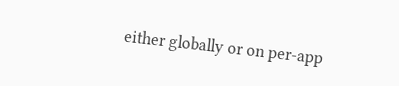either globally or on per-app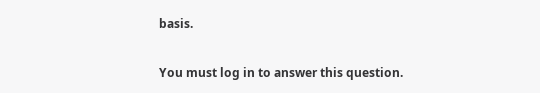basis.

You must log in to answer this question.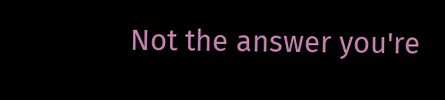Not the answer you're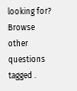looking for? Browse other questions tagged .